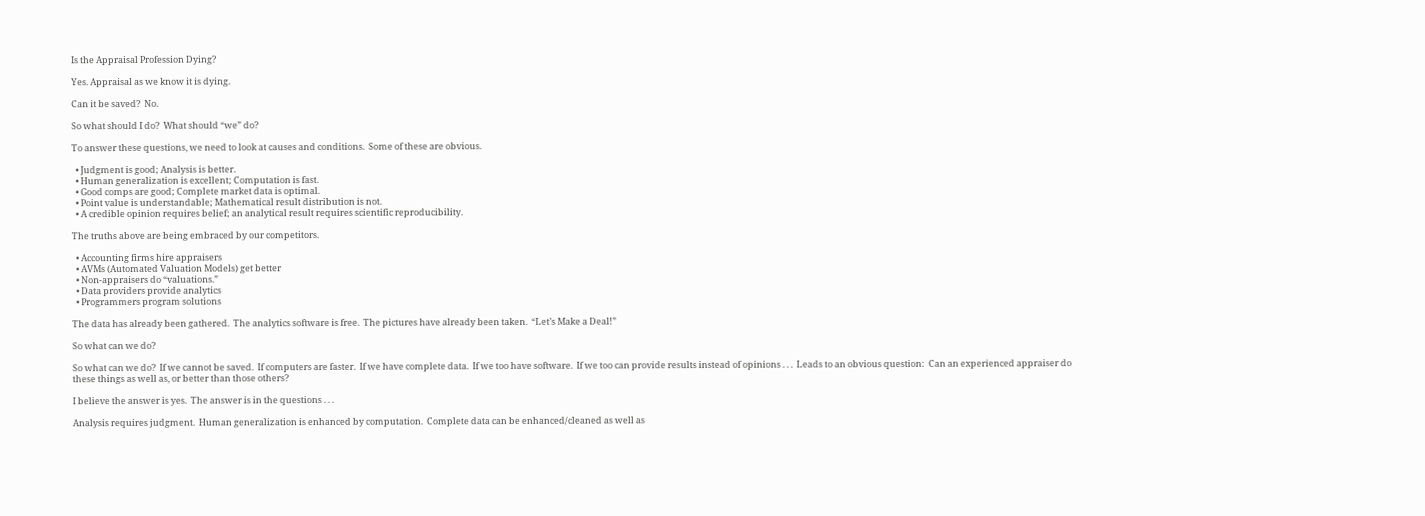Is the Appraisal Profession Dying?

Yes. Appraisal as we know it is dying.

Can it be saved?  No.

So what should I do?  What should “we” do?

To answer these questions, we need to look at causes and conditions.  Some of these are obvious.

  • Judgment is good; Analysis is better.
  • Human generalization is excellent; Computation is fast.
  • Good comps are good; Complete market data is optimal.
  • Point value is understandable; Mathematical result distribution is not.
  • A credible opinion requires belief; an analytical result requires scientific reproducibility.

The truths above are being embraced by our competitors.

  • Accounting firms hire appraisers
  • AVMs (Automated Valuation Models) get better
  • Non-appraisers do “valuations.”
  • Data providers provide analytics
  • Programmers program solutions

The data has already been gathered.  The analytics software is free.  The pictures have already been taken.  “Let’s Make a Deal!”

So what can we do?

So what can we do?  If we cannot be saved.  If computers are faster.  If we have complete data.  If we too have software.  If we too can provide results instead of opinions . . .  Leads to an obvious question:  Can an experienced appraiser do these things as well as, or better than those others?

I believe the answer is yes.  The answer is in the questions . . .

Analysis requires judgment.  Human generalization is enhanced by computation.  Complete data can be enhanced/cleaned as well as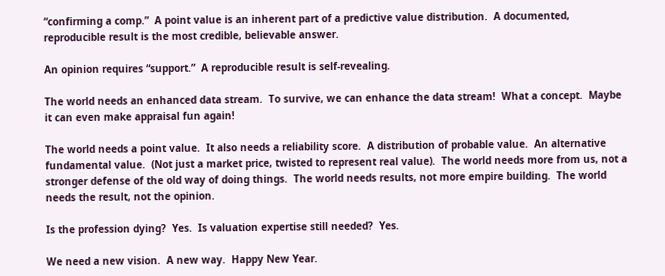“confirming a comp.”  A point value is an inherent part of a predictive value distribution.  A documented, reproducible result is the most credible, believable answer.

An opinion requires “support.”  A reproducible result is self-revealing.

The world needs an enhanced data stream.  To survive, we can enhance the data stream!  What a concept.  Maybe it can even make appraisal fun again!

The world needs a point value.  It also needs a reliability score.  A distribution of probable value.  An alternative fundamental value.  (Not just a market price, twisted to represent real value).  The world needs more from us, not a stronger defense of the old way of doing things.  The world needs results, not more empire building.  The world needs the result, not the opinion.

Is the profession dying?  Yes.  Is valuation expertise still needed?  Yes.

We need a new vision.  A new way.  Happy New Year.